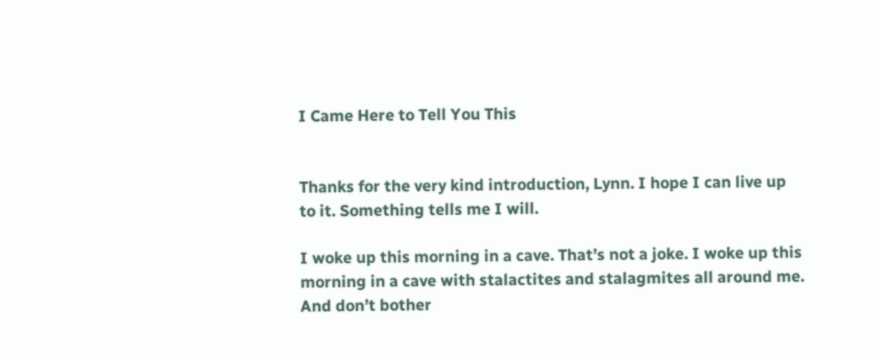I Came Here to Tell You This


Thanks for the very kind introduction, Lynn. I hope I can live up to it. Something tells me I will.

I woke up this morning in a cave. That’s not a joke. I woke up this morning in a cave with stalactites and stalagmites all around me. And don’t bother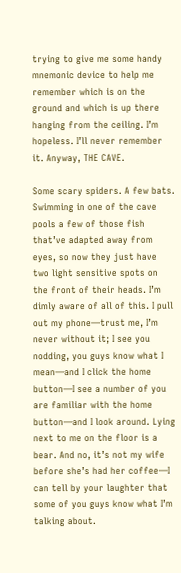trying to give me some handy mnemonic device to help me remember which is on the ground and which is up there hanging from the ceiling. I’m hopeless. I’ll never remember it. Anyway, THE CAVE.

Some scary spiders. A few bats. Swimming in one of the cave pools a few of those fish that’ve adapted away from eyes, so now they just have two light sensitive spots on the front of their heads. I’m dimly aware of all of this. I pull out my phone—trust me, I’m never without it; I see you nodding, you guys know what I mean—and I click the home button—I see a number of you are familiar with the home button—and I look around. Lying next to me on the floor is a bear. And no, it’s not my wife before she’s had her coffee—I can tell by your laughter that some of you guys know what I’m talking about.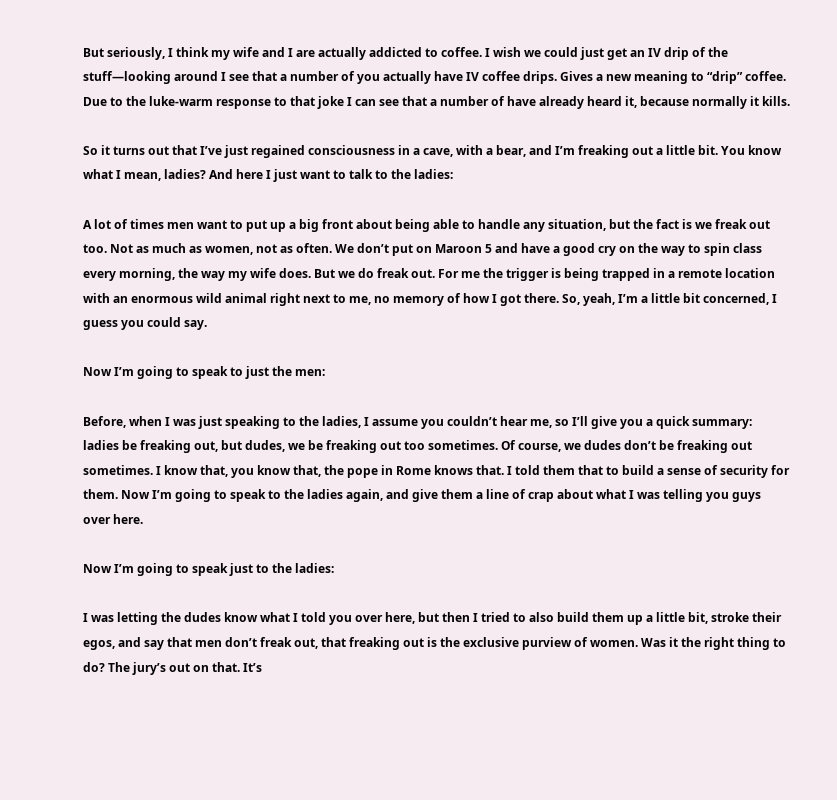But seriously, I think my wife and I are actually addicted to coffee. I wish we could just get an IV drip of the stuff—looking around I see that a number of you actually have IV coffee drips. Gives a new meaning to “drip” coffee. Due to the luke-warm response to that joke I can see that a number of have already heard it, because normally it kills.

So it turns out that I’ve just regained consciousness in a cave, with a bear, and I’m freaking out a little bit. You know what I mean, ladies? And here I just want to talk to the ladies:

A lot of times men want to put up a big front about being able to handle any situation, but the fact is we freak out too. Not as much as women, not as often. We don’t put on Maroon 5 and have a good cry on the way to spin class every morning, the way my wife does. But we do freak out. For me the trigger is being trapped in a remote location with an enormous wild animal right next to me, no memory of how I got there. So, yeah, I’m a little bit concerned, I guess you could say.

Now I’m going to speak to just the men:

Before, when I was just speaking to the ladies, I assume you couldn’t hear me, so I’ll give you a quick summary: ladies be freaking out, but dudes, we be freaking out too sometimes. Of course, we dudes don’t be freaking out sometimes. I know that, you know that, the pope in Rome knows that. I told them that to build a sense of security for them. Now I’m going to speak to the ladies again, and give them a line of crap about what I was telling you guys over here.

Now I’m going to speak just to the ladies:

I was letting the dudes know what I told you over here, but then I tried to also build them up a little bit, stroke their egos, and say that men don’t freak out, that freaking out is the exclusive purview of women. Was it the right thing to do? The jury’s out on that. It’s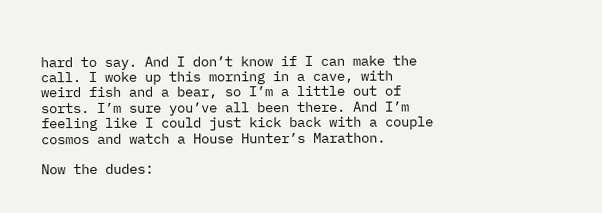hard to say. And I don’t know if I can make the call. I woke up this morning in a cave, with weird fish and a bear, so I’m a little out of sorts. I’m sure you’ve all been there. And I’m feeling like I could just kick back with a couple cosmos and watch a House Hunter’s Marathon.

Now the dudes: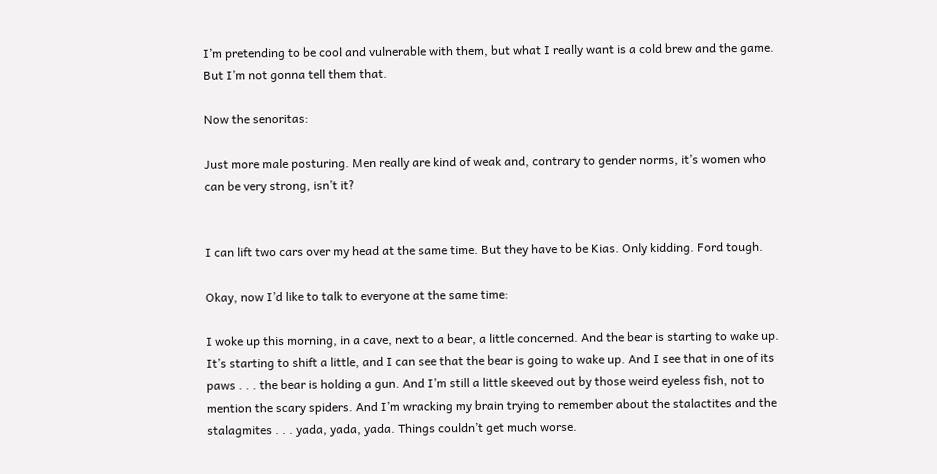I’m pretending to be cool and vulnerable with them, but what I really want is a cold brew and the game. But I’m not gonna tell them that.

Now the senoritas:

Just more male posturing. Men really are kind of weak and, contrary to gender norms, it’s women who can be very strong, isn’t it?


I can lift two cars over my head at the same time. But they have to be Kias. Only kidding. Ford tough.

Okay, now I’d like to talk to everyone at the same time:

I woke up this morning, in a cave, next to a bear, a little concerned. And the bear is starting to wake up. It’s starting to shift a little, and I can see that the bear is going to wake up. And I see that in one of its paws . . . the bear is holding a gun. And I’m still a little skeeved out by those weird eyeless fish, not to mention the scary spiders. And I’m wracking my brain trying to remember about the stalactites and the stalagmites . . . yada, yada, yada. Things couldn’t get much worse.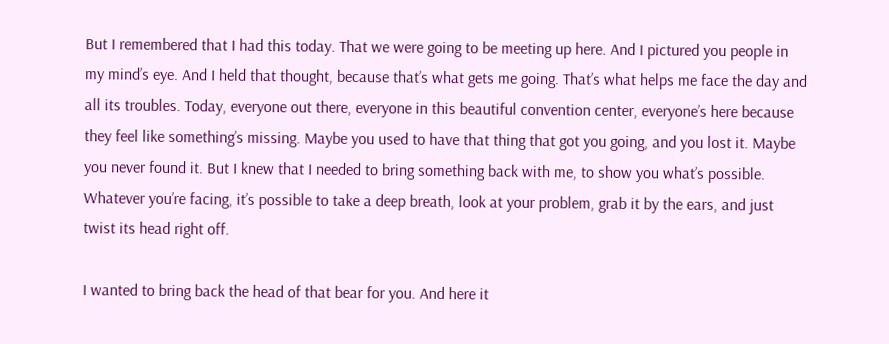But I remembered that I had this today. That we were going to be meeting up here. And I pictured you people in my mind’s eye. And I held that thought, because that’s what gets me going. That’s what helps me face the day and all its troubles. Today, everyone out there, everyone in this beautiful convention center, everyone’s here because they feel like something’s missing. Maybe you used to have that thing that got you going, and you lost it. Maybe you never found it. But I knew that I needed to bring something back with me, to show you what’s possible. Whatever you’re facing, it’s possible to take a deep breath, look at your problem, grab it by the ears, and just twist its head right off.

I wanted to bring back the head of that bear for you. And here it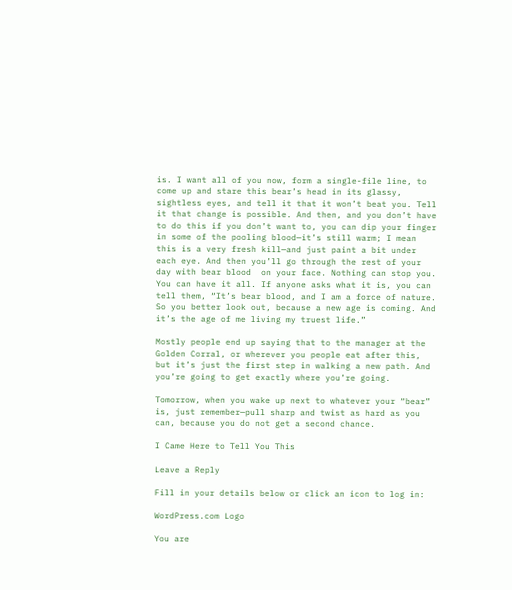is. I want all of you now, form a single-file line, to come up and stare this bear’s head in its glassy, sightless eyes, and tell it that it won’t beat you. Tell it that change is possible. And then, and you don’t have to do this if you don’t want to, you can dip your finger in some of the pooling blood—it’s still warm; I mean this is a very fresh kill—and just paint a bit under each eye. And then you’ll go through the rest of your day with bear blood  on your face. Nothing can stop you. You can have it all. If anyone asks what it is, you can tell them, “It’s bear blood, and I am a force of nature. So you better look out, because a new age is coming. And it’s the age of me living my truest life.”

Mostly people end up saying that to the manager at the Golden Corral, or wherever you people eat after this, but it’s just the first step in walking a new path. And you’re going to get exactly where you’re going.

Tomorrow, when you wake up next to whatever your “bear” is, just remember—pull sharp and twist as hard as you can, because you do not get a second chance.

I Came Here to Tell You This

Leave a Reply

Fill in your details below or click an icon to log in:

WordPress.com Logo

You are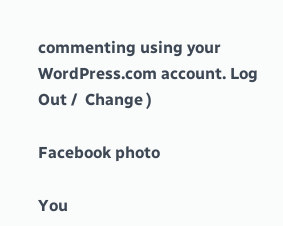commenting using your WordPress.com account. Log Out /  Change )

Facebook photo

You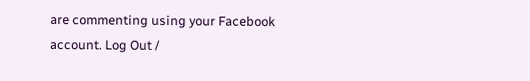are commenting using your Facebook account. Log Out /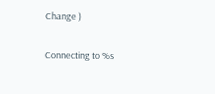Change )

Connecting to %s